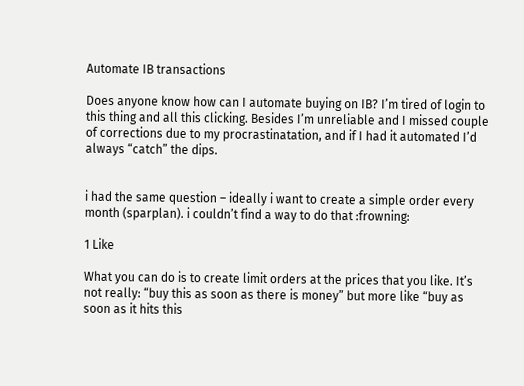Automate IB transactions

Does anyone know how can I automate buying on IB? I’m tired of login to this thing and all this clicking. Besides I’m unreliable and I missed couple of corrections due to my procrastinatation, and if I had it automated I’d always “catch” the dips.


i had the same question – ideally i want to create a simple order every month (sparplan). i couldn’t find a way to do that :frowning:

1 Like

What you can do is to create limit orders at the prices that you like. It’s not really: “buy this as soon as there is money” but more like “buy as soon as it hits this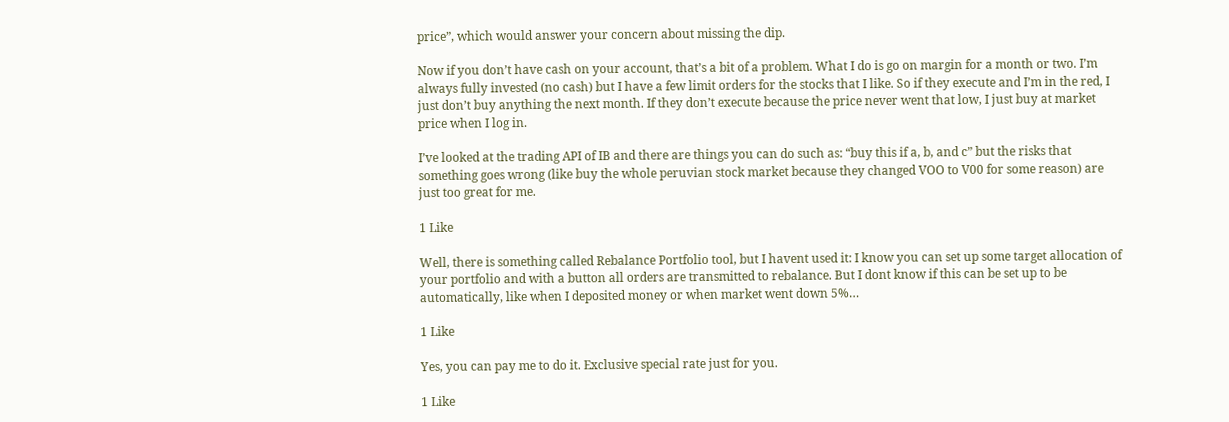price”, which would answer your concern about missing the dip.

Now if you don’t have cash on your account, that’s a bit of a problem. What I do is go on margin for a month or two. I’m always fully invested (no cash) but I have a few limit orders for the stocks that I like. So if they execute and I’m in the red, I just don’t buy anything the next month. If they don’t execute because the price never went that low, I just buy at market price when I log in.

I’ve looked at the trading API of IB and there are things you can do such as: “buy this if a, b, and c” but the risks that something goes wrong (like buy the whole peruvian stock market because they changed VOO to V00 for some reason) are just too great for me.

1 Like

Well, there is something called Rebalance Portfolio tool, but I havent used it: I know you can set up some target allocation of your portfolio and with a button all orders are transmitted to rebalance. But I dont know if this can be set up to be automatically, like when I deposited money or when market went down 5%…

1 Like

Yes, you can pay me to do it. Exclusive special rate just for you.

1 Like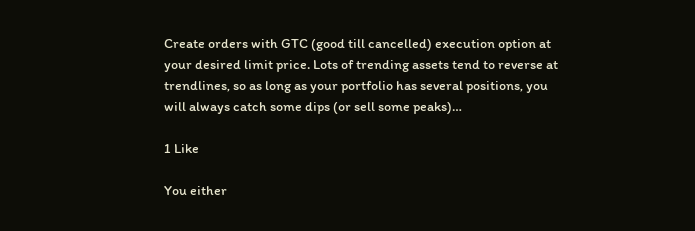Create orders with GTC (good till cancelled) execution option at your desired limit price. Lots of trending assets tend to reverse at trendlines, so as long as your portfolio has several positions, you will always catch some dips (or sell some peaks)…

1 Like

You either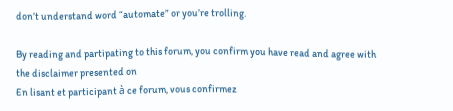don’t understand word “automate” or you’re trolling.

By reading and partipating to this forum, you confirm you have read and agree with the disclaimer presented on
En lisant et participant à ce forum, vous confirmez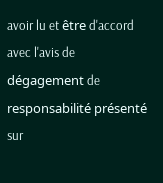avoir lu et être d'accord avec l'avis de dégagement de responsabilité présenté sur